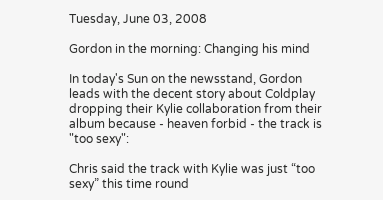Tuesday, June 03, 2008

Gordon in the morning: Changing his mind

In today's Sun on the newsstand, Gordon leads with the decent story about Coldplay dropping their Kylie collaboration from their album because - heaven forbid - the track is "too sexy":

Chris said the track with Kylie was just “too sexy” this time round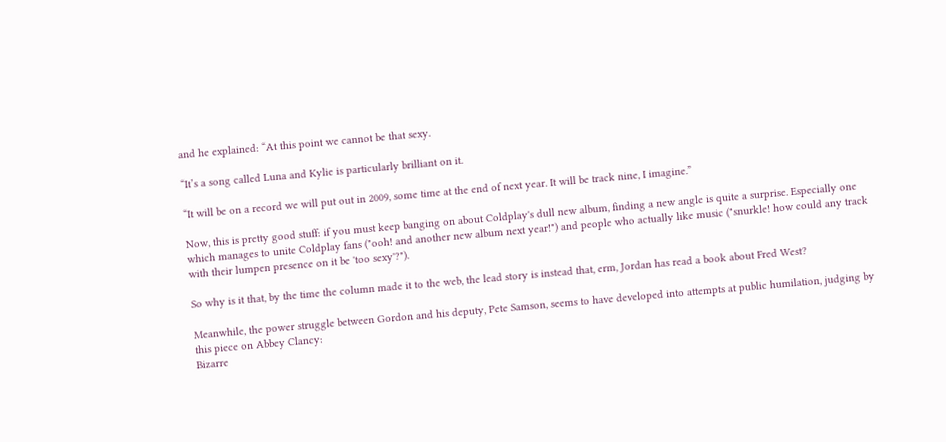and he explained: “At this point we cannot be that sexy.

“It’s a song called Luna and Kylie is particularly brilliant on it.

“It will be on a record we will put out in 2009, some time at the end of next year. It will be track nine, I imagine.”

Now, this is pretty good stuff: if you must keep banging on about Coldplay's dull new album, finding a new angle is quite a surprise. Especially one which manages to unite Coldplay fans ("ooh! and another new album next year!") and people who actually like music ("snurkle! how could any track with their lumpen presence on it be 'too sexy'?").

So why is it that, by the time the column made it to the web, the lead story is instead that, erm, Jordan has read a book about Fred West?

Meanwhile, the power struggle between Gordon and his deputy, Pete Samson, seems to have developed into attempts at public humilation, judging by this piece on Abbey Clancy:
Bizarre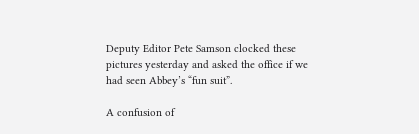Deputy Editor Pete Samson clocked these pictures yesterday and asked the office if we had seen Abbey’s “fun suit”.

A confusion of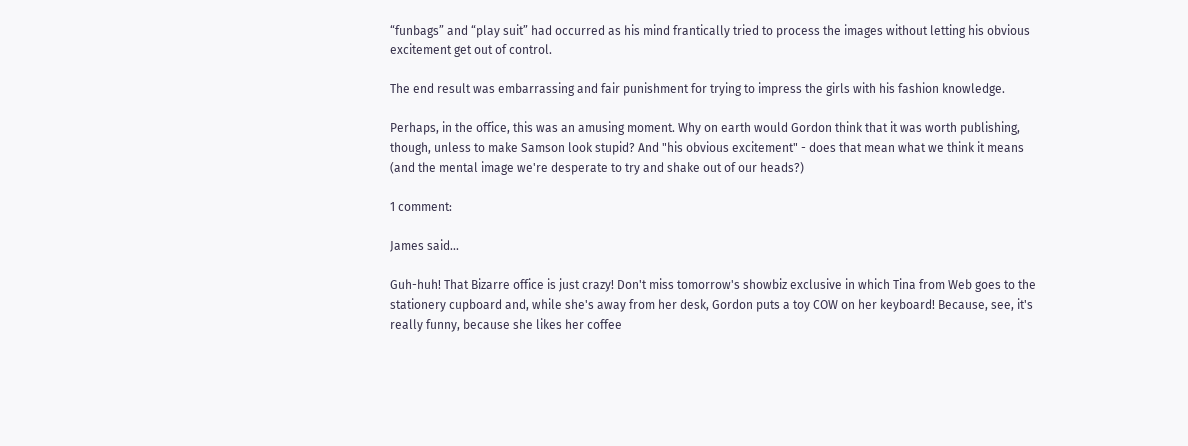“funbags” and “play suit” had occurred as his mind frantically tried to process the images without letting his obvious excitement get out of control.

The end result was embarrassing and fair punishment for trying to impress the girls with his fashion knowledge.

Perhaps, in the office, this was an amusing moment. Why on earth would Gordon think that it was worth publishing, though, unless to make Samson look stupid? And "his obvious excitement" - does that mean what we think it means (and the mental image we're desperate to try and shake out of our heads?)

1 comment:

James said...

Guh-huh! That Bizarre office is just crazy! Don't miss tomorrow's showbiz exclusive in which Tina from Web goes to the stationery cupboard and, while she's away from her desk, Gordon puts a toy COW on her keyboard! Because, see, it's really funny, because she likes her coffee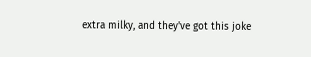extra milky, and they've got this joke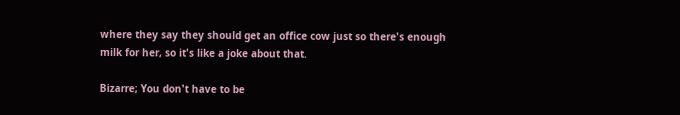where they say they should get an office cow just so there's enough milk for her, so it's like a joke about that.

Bizarre; You don't have to be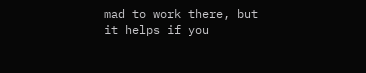mad to work there, but it helps if you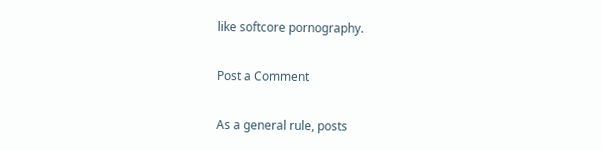like softcore pornography.

Post a Comment

As a general rule, posts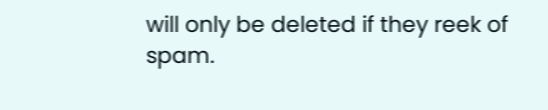will only be deleted if they reek of spam.